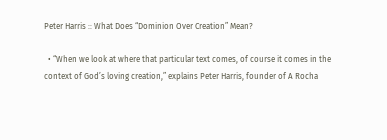Peter Harris :: What Does “Dominion Over Creation” Mean?

  • “When we look at where that particular text comes, of course it comes in the context of God’s loving creation,” explains Peter Harris, founder of A Rocha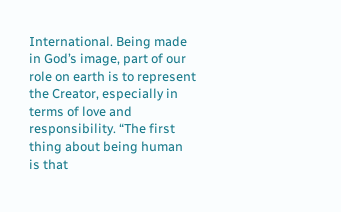International. Being made in God’s image, part of our role on earth is to represent the Creator, especially in terms of love and responsibility. “The first thing about being human is that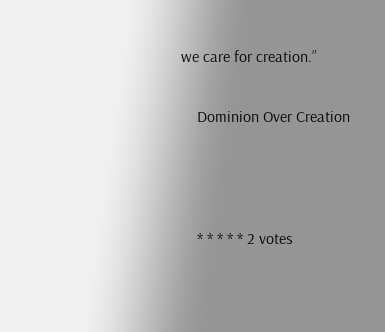we care for creation.”

    Dominion Over Creation



    * * * * * 2 votes